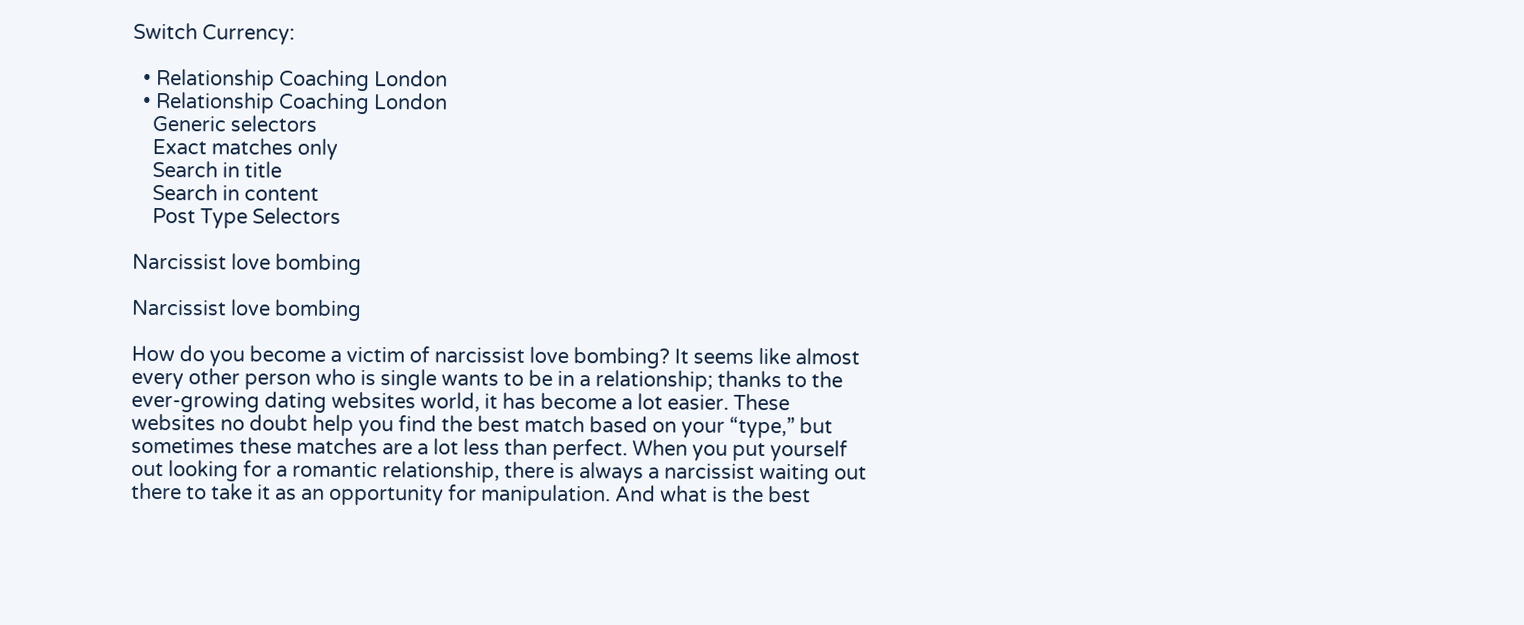Switch Currency:

  • Relationship Coaching London
  • Relationship Coaching London
    Generic selectors
    Exact matches only
    Search in title
    Search in content
    Post Type Selectors

Narcissist love bombing

Narcissist love bombing

How do you become a victim of narcissist love bombing? It seems like almost every other person who is single wants to be in a relationship; thanks to the ever-growing dating websites world, it has become a lot easier. These websites no doubt help you find the best match based on your “type,” but sometimes these matches are a lot less than perfect. When you put yourself out looking for a romantic relationship, there is always a narcissist waiting out there to take it as an opportunity for manipulation. And what is the best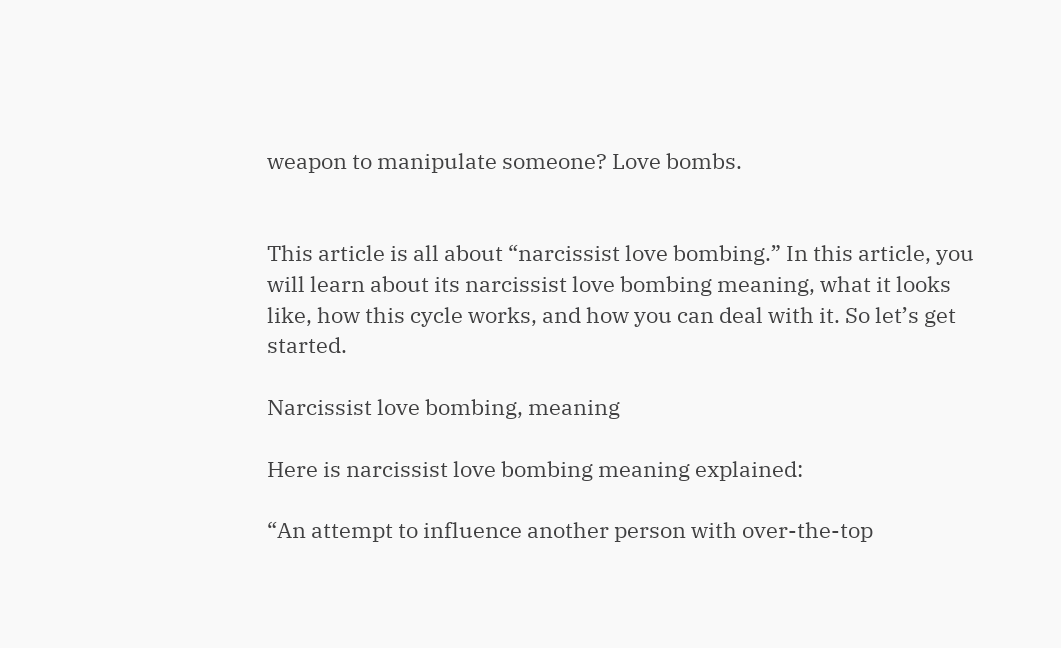weapon to manipulate someone? Love bombs.


This article is all about “narcissist love bombing.” In this article, you will learn about its narcissist love bombing meaning, what it looks like, how this cycle works, and how you can deal with it. So let’s get started.

Narcissist love bombing, meaning

Here is narcissist love bombing meaning explained:

“An attempt to influence another person with over-the-top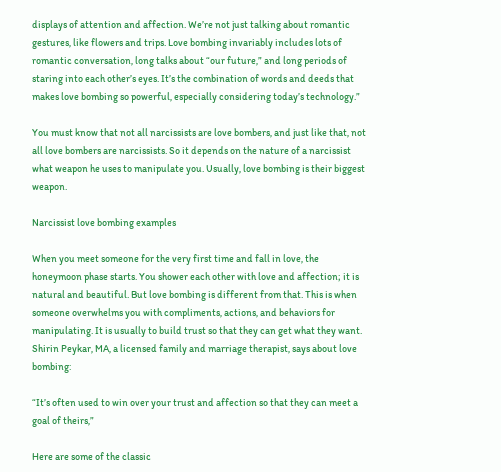displays of attention and affection. We’re not just talking about romantic gestures, like flowers and trips. Love bombing invariably includes lots of romantic conversation, long talks about “our future,” and long periods of staring into each other’s eyes. It’s the combination of words and deeds that makes love bombing so powerful, especially considering today’s technology.”

You must know that not all narcissists are love bombers, and just like that, not all love bombers are narcissists. So it depends on the nature of a narcissist what weapon he uses to manipulate you. Usually, love bombing is their biggest weapon.

Narcissist love bombing examples

When you meet someone for the very first time and fall in love, the honeymoon phase starts. You shower each other with love and affection; it is natural and beautiful. But love bombing is different from that. This is when someone overwhelms you with compliments, actions, and behaviors for manipulating. It is usually to build trust so that they can get what they want. Shirin Peykar, MA, a licensed family and marriage therapist, says about love bombing:

“It’s often used to win over your trust and affection so that they can meet a goal of theirs,”

Here are some of the classic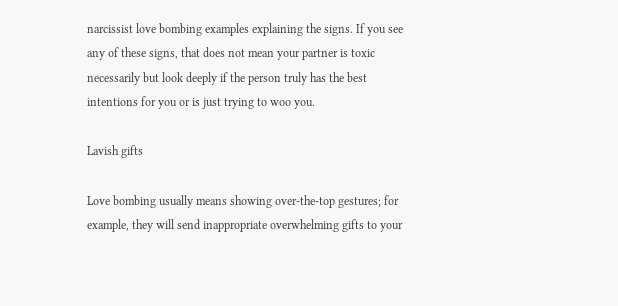narcissist love bombing examples explaining the signs. If you see any of these signs, that does not mean your partner is toxic necessarily but look deeply if the person truly has the best intentions for you or is just trying to woo you.

Lavish gifts

Love bombing usually means showing over-the-top gestures; for example, they will send inappropriate overwhelming gifts to your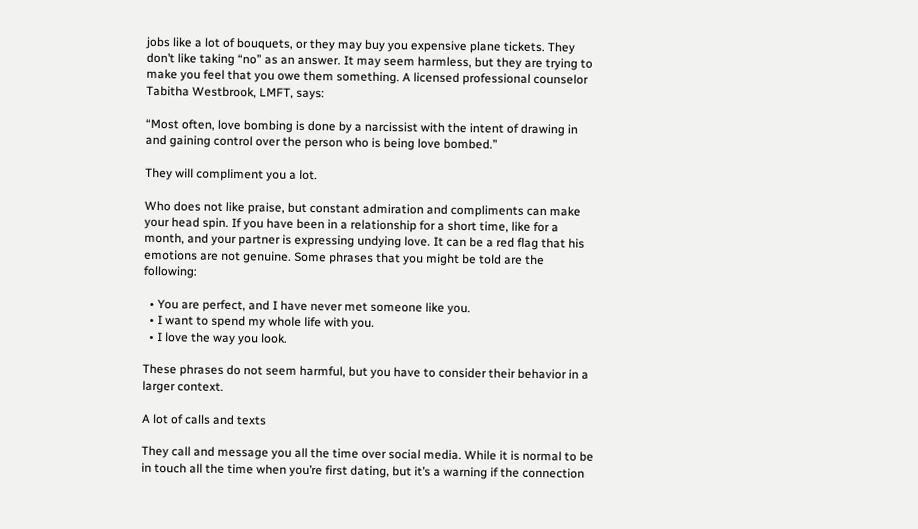jobs like a lot of bouquets, or they may buy you expensive plane tickets. They don’t like taking “no” as an answer. It may seem harmless, but they are trying to make you feel that you owe them something. A licensed professional counselor Tabitha Westbrook, LMFT, says:

“Most often, love bombing is done by a narcissist with the intent of drawing in and gaining control over the person who is being love bombed.”

They will compliment you a lot.

Who does not like praise, but constant admiration and compliments can make your head spin. If you have been in a relationship for a short time, like for a month, and your partner is expressing undying love. It can be a red flag that his emotions are not genuine. Some phrases that you might be told are the following:

  • You are perfect, and I have never met someone like you.
  • I want to spend my whole life with you.
  • I love the way you look.

These phrases do not seem harmful, but you have to consider their behavior in a larger context.

A lot of calls and texts

They call and message you all the time over social media. While it is normal to be in touch all the time when you’re first dating, but it’s a warning if the connection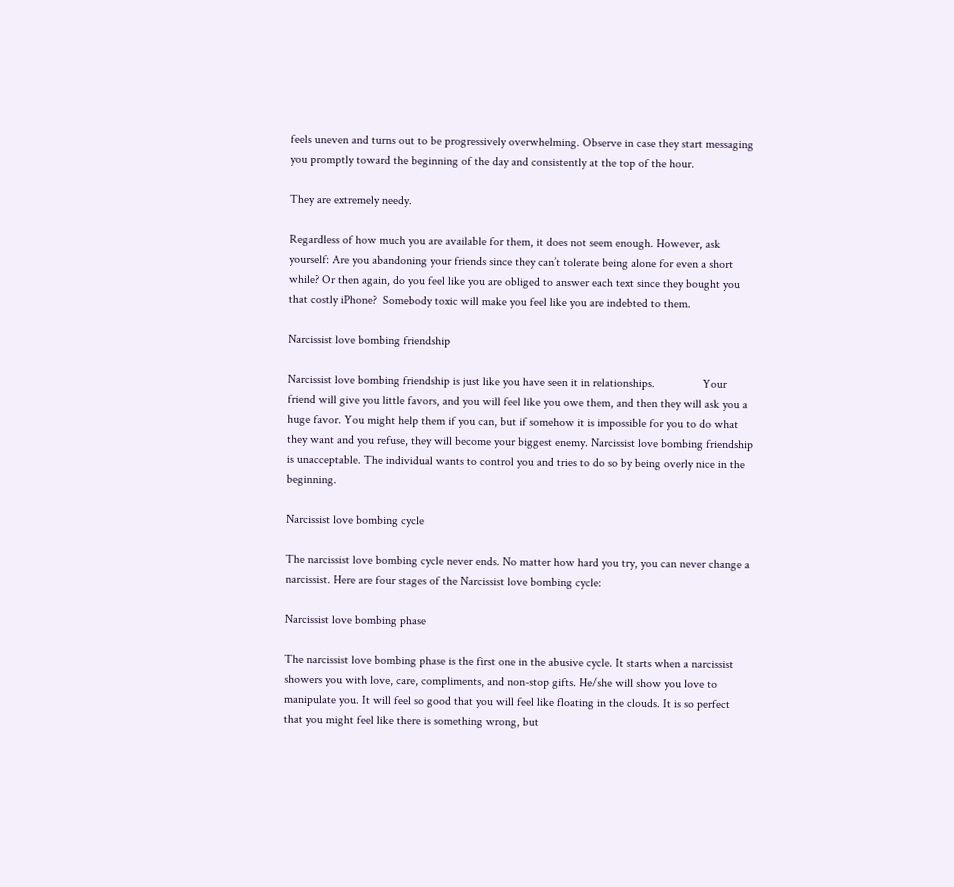feels uneven and turns out to be progressively overwhelming. Observe in case they start messaging you promptly toward the beginning of the day and consistently at the top of the hour.

They are extremely needy.

Regardless of how much you are available for them, it does not seem enough. However, ask yourself: Are you abandoning your friends since they can’t tolerate being alone for even a short while? Or then again, do you feel like you are obliged to answer each text since they bought you that costly iPhone?  Somebody toxic will make you feel like you are indebted to them.

Narcissist love bombing friendship

Narcissist love bombing friendship is just like you have seen it in relationships.                Your friend will give you little favors, and you will feel like you owe them, and then they will ask you a huge favor. You might help them if you can, but if somehow it is impossible for you to do what they want and you refuse, they will become your biggest enemy. Narcissist love bombing friendship is unacceptable. The individual wants to control you and tries to do so by being overly nice in the beginning.

Narcissist love bombing cycle

The narcissist love bombing cycle never ends. No matter how hard you try, you can never change a narcissist. Here are four stages of the Narcissist love bombing cycle:

Narcissist love bombing phase

The narcissist love bombing phase is the first one in the abusive cycle. It starts when a narcissist showers you with love, care, compliments, and non-stop gifts. He/she will show you love to manipulate you. It will feel so good that you will feel like floating in the clouds. It is so perfect that you might feel like there is something wrong, but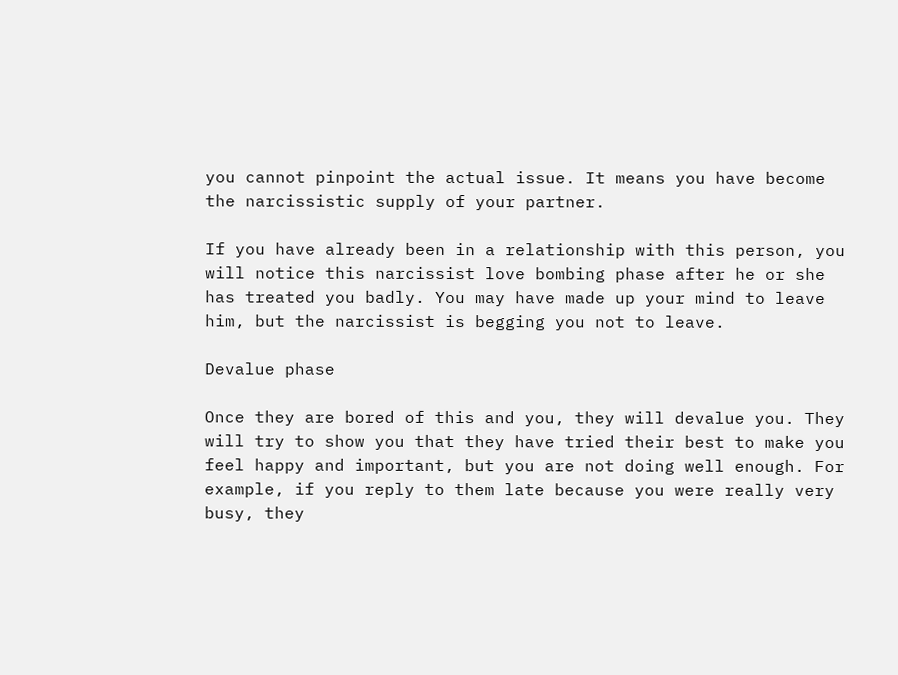you cannot pinpoint the actual issue. It means you have become the narcissistic supply of your partner.

If you have already been in a relationship with this person, you will notice this narcissist love bombing phase after he or she has treated you badly. You may have made up your mind to leave him, but the narcissist is begging you not to leave.

Devalue phase

Once they are bored of this and you, they will devalue you. They will try to show you that they have tried their best to make you feel happy and important, but you are not doing well enough. For example, if you reply to them late because you were really very busy, they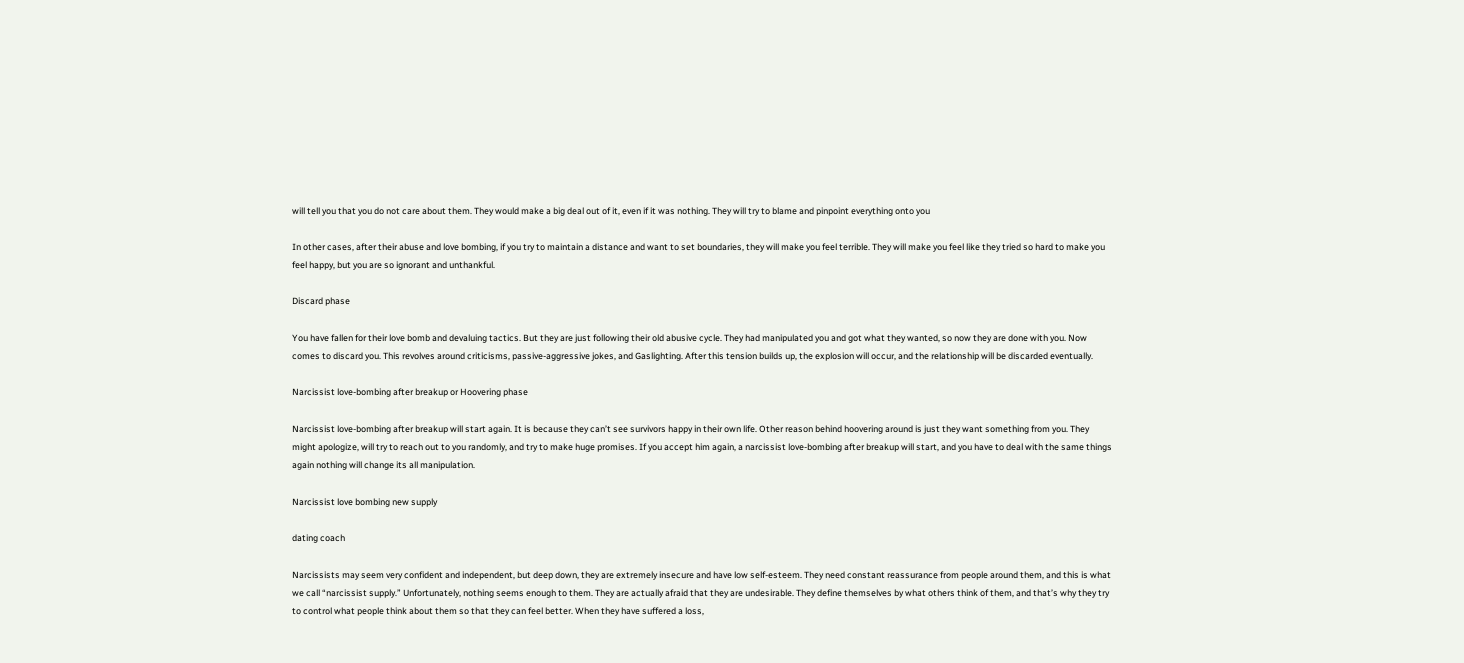will tell you that you do not care about them. They would make a big deal out of it, even if it was nothing. They will try to blame and pinpoint everything onto you

In other cases, after their abuse and love bombing, if you try to maintain a distance and want to set boundaries, they will make you feel terrible. They will make you feel like they tried so hard to make you feel happy, but you are so ignorant and unthankful.

Discard phase

You have fallen for their love bomb and devaluing tactics. But they are just following their old abusive cycle. They had manipulated you and got what they wanted, so now they are done with you. Now comes to discard you. This revolves around criticisms, passive-aggressive jokes, and Gaslighting. After this tension builds up, the explosion will occur, and the relationship will be discarded eventually.

Narcissist love-bombing after breakup or Hoovering phase

Narcissist love-bombing after breakup will start again. It is because they can’t see survivors happy in their own life. Other reason behind hoovering around is just they want something from you. They might apologize, will try to reach out to you randomly, and try to make huge promises. If you accept him again, a narcissist love-bombing after breakup will start, and you have to deal with the same things again nothing will change its all manipulation.

Narcissist love bombing new supply

dating coach

Narcissists may seem very confident and independent, but deep down, they are extremely insecure and have low self-esteem. They need constant reassurance from people around them, and this is what we call “narcissist supply.” Unfortunately, nothing seems enough to them. They are actually afraid that they are undesirable. They define themselves by what others think of them, and that’s why they try to control what people think about them so that they can feel better. When they have suffered a loss,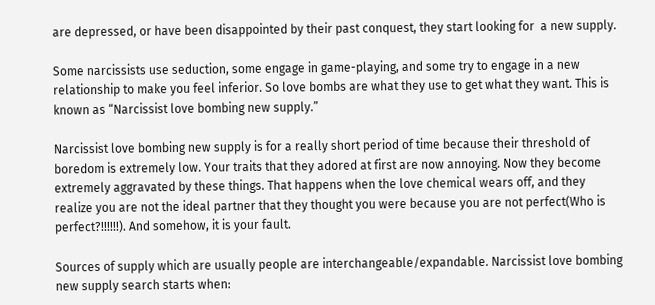are depressed, or have been disappointed by their past conquest, they start looking for  a new supply.

Some narcissists use seduction, some engage in game-playing, and some try to engage in a new relationship to make you feel inferior. So love bombs are what they use to get what they want. This is known as “Narcissist love bombing new supply.”

Narcissist love bombing new supply is for a really short period of time because their threshold of boredom is extremely low. Your traits that they adored at first are now annoying. Now they become extremely aggravated by these things. That happens when the love chemical wears off, and they realize you are not the ideal partner that they thought you were because you are not perfect(Who is perfect?!!!!!!). And somehow, it is your fault.

Sources of supply which are usually people are interchangeable/expandable. Narcissist love bombing new supply search starts when: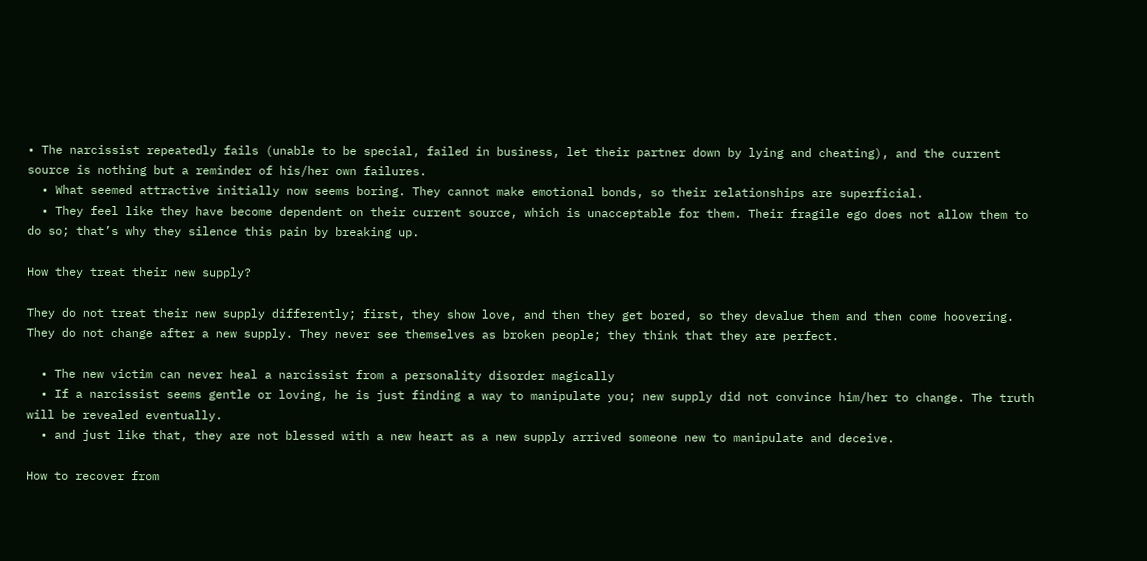• The narcissist repeatedly fails (unable to be special, failed in business, let their partner down by lying and cheating), and the current source is nothing but a reminder of his/her own failures.
  • What seemed attractive initially now seems boring. They cannot make emotional bonds, so their relationships are superficial.
  • They feel like they have become dependent on their current source, which is unacceptable for them. Their fragile ego does not allow them to do so; that’s why they silence this pain by breaking up.

How they treat their new supply?

They do not treat their new supply differently; first, they show love, and then they get bored, so they devalue them and then come hoovering. They do not change after a new supply. They never see themselves as broken people; they think that they are perfect.

  • The new victim can never heal a narcissist from a personality disorder magically
  • If a narcissist seems gentle or loving, he is just finding a way to manipulate you; new supply did not convince him/her to change. The truth will be revealed eventually.
  • and just like that, they are not blessed with a new heart as a new supply arrived someone new to manipulate and deceive.

How to recover from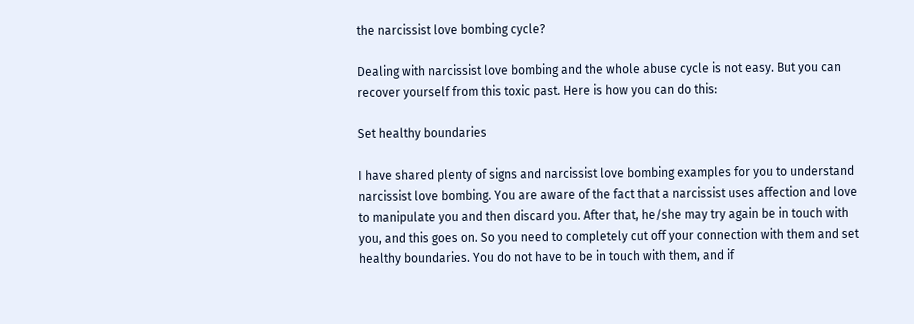the narcissist love bombing cycle?

Dealing with narcissist love bombing and the whole abuse cycle is not easy. But you can recover yourself from this toxic past. Here is how you can do this:

Set healthy boundaries

I have shared plenty of signs and narcissist love bombing examples for you to understand narcissist love bombing. You are aware of the fact that a narcissist uses affection and love to manipulate you and then discard you. After that, he/she may try again be in touch with you, and this goes on. So you need to completely cut off your connection with them and set healthy boundaries. You do not have to be in touch with them, and if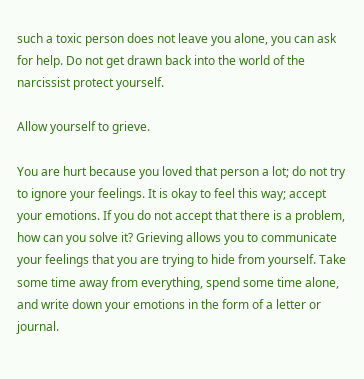such a toxic person does not leave you alone, you can ask for help. Do not get drawn back into the world of the narcissist protect yourself.

Allow yourself to grieve.

You are hurt because you loved that person a lot; do not try to ignore your feelings. It is okay to feel this way; accept your emotions. If you do not accept that there is a problem, how can you solve it? Grieving allows you to communicate your feelings that you are trying to hide from yourself. Take some time away from everything, spend some time alone, and write down your emotions in the form of a letter or journal.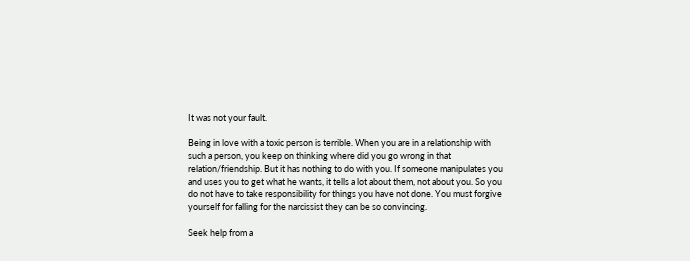It was not your fault.

Being in love with a toxic person is terrible. When you are in a relationship with such a person, you keep on thinking where did you go wrong in that relation/friendship. But it has nothing to do with you. If someone manipulates you and uses you to get what he wants, it tells a lot about them, not about you. So you do not have to take responsibility for things you have not done. You must forgive yourself for falling for the narcissist they can be so convincing.

Seek help from a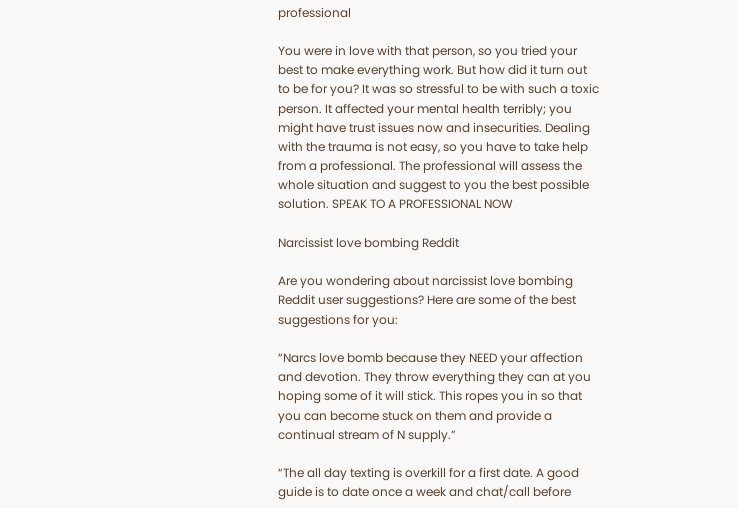professional

You were in love with that person, so you tried your best to make everything work. But how did it turn out to be for you? It was so stressful to be with such a toxic person. It affected your mental health terribly; you might have trust issues now and insecurities. Dealing with the trauma is not easy, so you have to take help from a professional. The professional will assess the whole situation and suggest to you the best possible solution. SPEAK TO A PROFESSIONAL NOW

Narcissist love bombing Reddit

Are you wondering about narcissist love bombing Reddit user suggestions? Here are some of the best suggestions for you:

“Narcs love bomb because they NEED your affection and devotion. They throw everything they can at you hoping some of it will stick. This ropes you in so that you can become stuck on them and provide a continual stream of N supply.”

“The all day texting is overkill for a first date. A good guide is to date once a week and chat/call before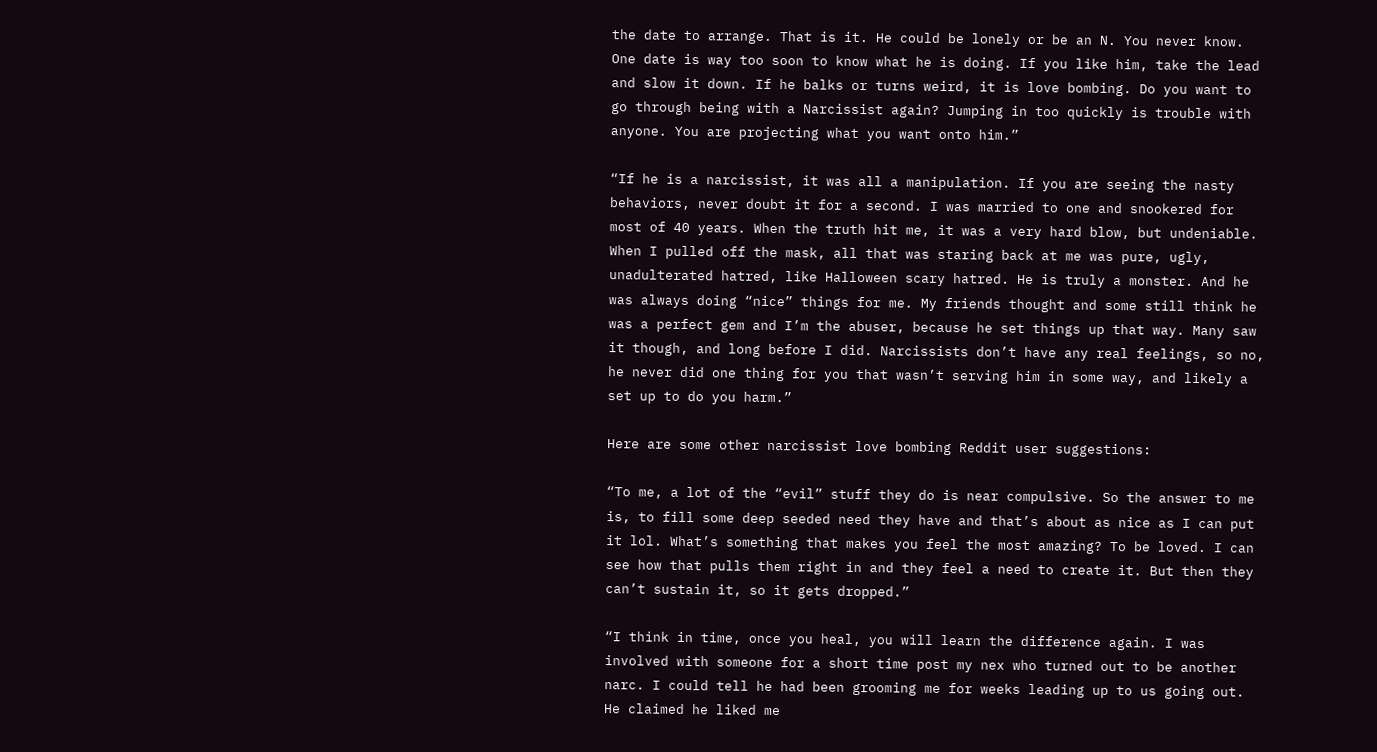the date to arrange. That is it. He could be lonely or be an N. You never know. One date is way too soon to know what he is doing. If you like him, take the lead and slow it down. If he balks or turns weird, it is love bombing. Do you want to go through being with a Narcissist again? Jumping in too quickly is trouble with anyone. You are projecting what you want onto him.”

“If he is a narcissist, it was all a manipulation. If you are seeing the nasty behaviors, never doubt it for a second. I was married to one and snookered for most of 40 years. When the truth hit me, it was a very hard blow, but undeniable. When I pulled off the mask, all that was staring back at me was pure, ugly, unadulterated hatred, like Halloween scary hatred. He is truly a monster. And he was always doing “nice” things for me. My friends thought and some still think he was a perfect gem and I’m the abuser, because he set things up that way. Many saw it though, and long before I did. Narcissists don’t have any real feelings, so no, he never did one thing for you that wasn’t serving him in some way, and likely a set up to do you harm.”

Here are some other narcissist love bombing Reddit user suggestions:

“To me, a lot of the “evil” stuff they do is near compulsive. So the answer to me is, to fill some deep seeded need they have and that’s about as nice as I can put it lol. What’s something that makes you feel the most amazing? To be loved. I can see how that pulls them right in and they feel a need to create it. But then they can’t sustain it, so it gets dropped.”

“I think in time, once you heal, you will learn the difference again. I was involved with someone for a short time post my nex who turned out to be another narc. I could tell he had been grooming me for weeks leading up to us going out. He claimed he liked me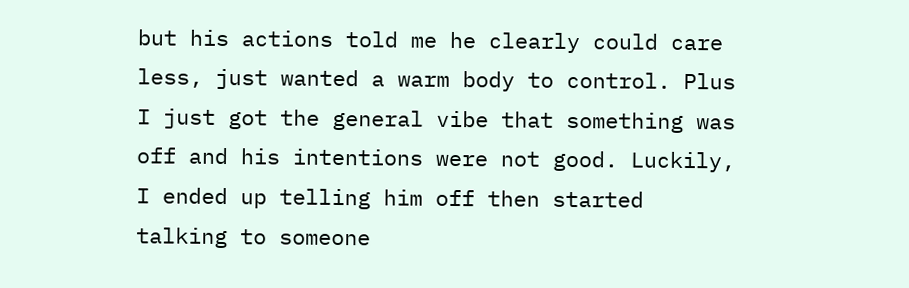but his actions told me he clearly could care less, just wanted a warm body to control. Plus I just got the general vibe that something was off and his intentions were not good. Luckily, I ended up telling him off then started talking to someone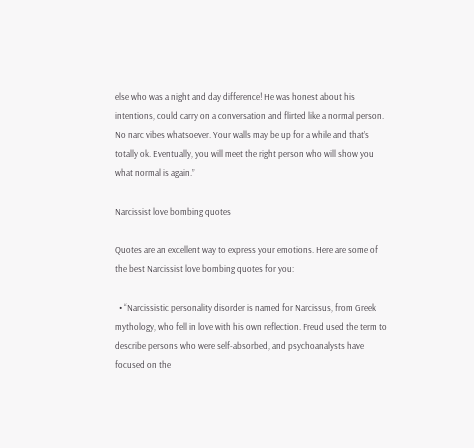else who was a night and day difference! He was honest about his intentions, could carry on a conversation and flirted like a normal person. No narc vibes whatsoever. Your walls may be up for a while and that’s totally ok. Eventually, you will meet the right person who will show you what normal is again.”

Narcissist love bombing quotes

Quotes are an excellent way to express your emotions. Here are some of the best Narcissist love bombing quotes for you:

  • “Narcissistic personality disorder is named for Narcissus, from Greek mythology, who fell in love with his own reflection. Freud used the term to describe persons who were self-absorbed, and psychoanalysts have focused on the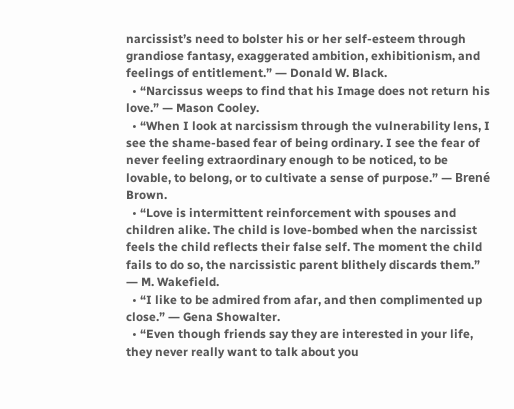narcissist’s need to bolster his or her self-esteem through grandiose fantasy, exaggerated ambition, exhibitionism, and feelings of entitlement.” ― Donald W. Black.
  • “Narcissus weeps to find that his Image does not return his love.” — Mason Cooley.
  • “When I look at narcissism through the vulnerability lens, I see the shame-based fear of being ordinary. I see the fear of never feeling extraordinary enough to be noticed, to be lovable, to belong, or to cultivate a sense of purpose.” — Brené Brown.
  • “Love is intermittent reinforcement with spouses and children alike. The child is love-bombed when the narcissist feels the child reflects their false self. The moment the child fails to do so, the narcissistic parent blithely discards them.” ― M. Wakefield.
  • “I like to be admired from afar, and then complimented up close.” ― Gena Showalter.
  • “Even though friends say they are interested in your life, they never really want to talk about you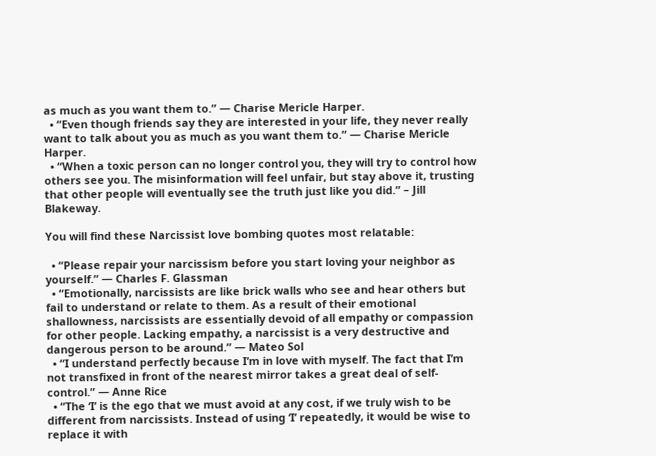as much as you want them to.” ― Charise Mericle Harper.
  • “Even though friends say they are interested in your life, they never really want to talk about you as much as you want them to.” ― Charise Mericle Harper.
  • “When a toxic person can no longer control you, they will try to control how others see you. The misinformation will feel unfair, but stay above it, trusting that other people will eventually see the truth just like you did.” – Jill Blakeway.

You will find these Narcissist love bombing quotes most relatable:

  • “Please repair your narcissism before you start loving your neighbor as yourself.” ― Charles F. Glassman
  • “Emotionally, narcissists are like brick walls who see and hear others but fail to understand or relate to them. As a result of their emotional shallowness, narcissists are essentially devoid of all empathy or compassion for other people. Lacking empathy, a narcissist is a very destructive and dangerous person to be around.” ― Mateo Sol
  • “I understand perfectly because I’m in love with myself. The fact that I’m not transfixed in front of the nearest mirror takes a great deal of self-control.” ― Anne Rice
  • “The ‘I’ is the ego that we must avoid at any cost, if we truly wish to be different from narcissists. Instead of using ‘I’ repeatedly, it would be wise to replace it with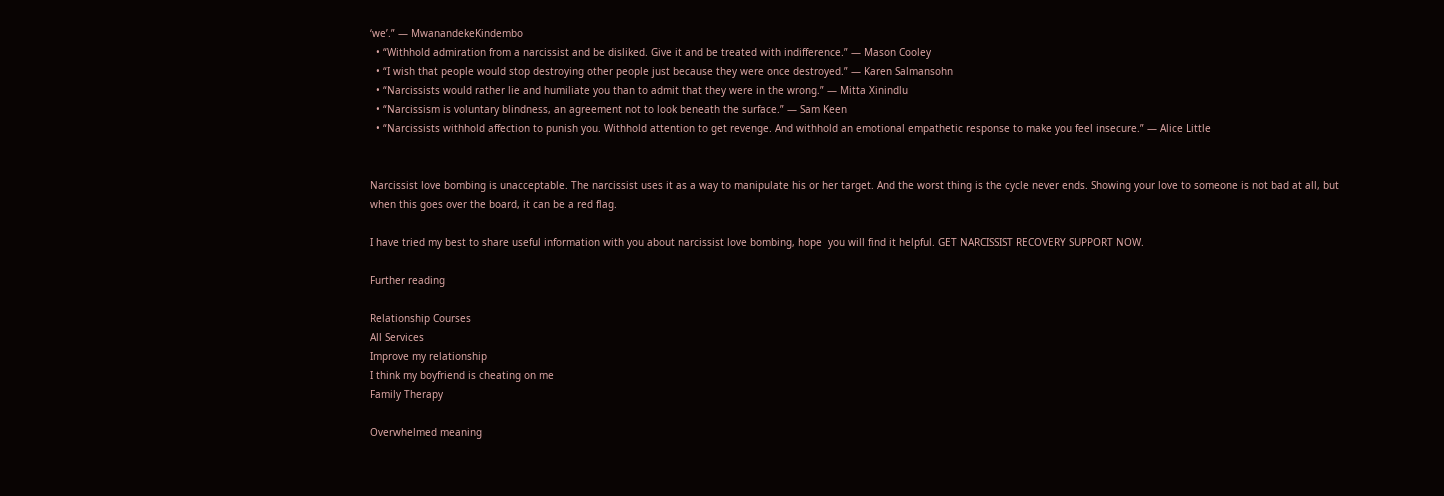‘we’.” ― MwanandekeKindembo
  • “Withhold admiration from a narcissist and be disliked. Give it and be treated with indifference.” — Mason Cooley
  • “I wish that people would stop destroying other people just because they were once destroyed.” — Karen Salmansohn
  • “Narcissists would rather lie and humiliate you than to admit that they were in the wrong.” ― Mitta Xinindlu
  • “Narcissism is voluntary blindness, an agreement not to look beneath the surface.” — Sam Keen
  • “Narcissists withhold affection to punish you. Withhold attention to get revenge. And withhold an emotional empathetic response to make you feel insecure.” ― Alice Little


Narcissist love bombing is unacceptable. The narcissist uses it as a way to manipulate his or her target. And the worst thing is the cycle never ends. Showing your love to someone is not bad at all, but when this goes over the board, it can be a red flag.

I have tried my best to share useful information with you about narcissist love bombing, hope  you will find it helpful. GET NARCISSIST RECOVERY SUPPORT NOW.

Further reading

Relationship Courses
All Services
Improve my relationship
I think my boyfriend is cheating on me
Family Therapy

Overwhelmed meaning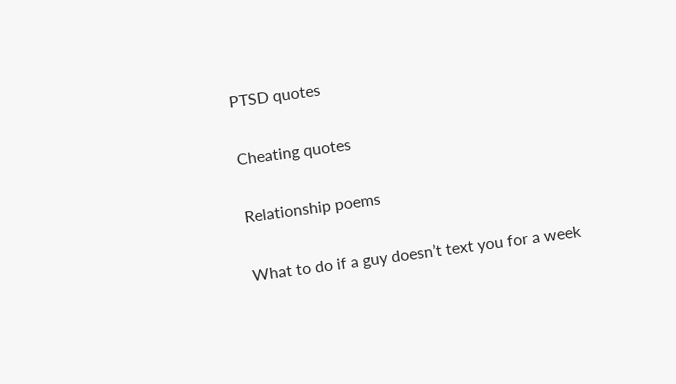PTSD quotes

Cheating quotes

Relationship poems

What to do if a guy doesn’t text you for a week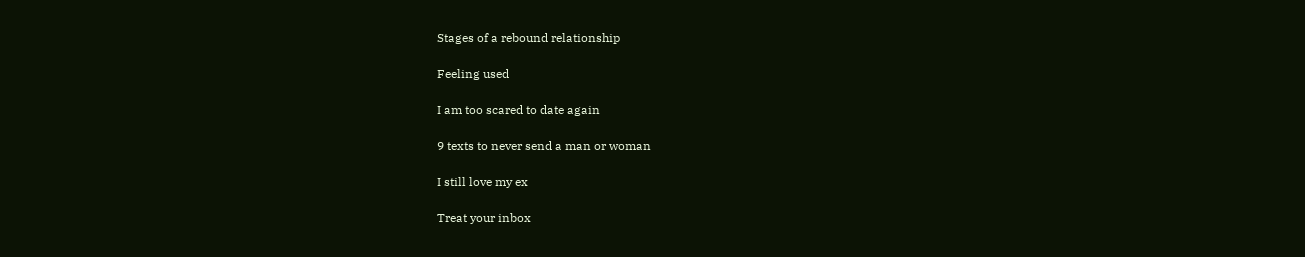Stages of a rebound relationship

Feeling used

I am too scared to date again

9 texts to never send a man or woman

I still love my ex

Treat your inbox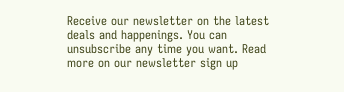Receive our newsletter on the latest deals and happenings. You can unsubscribe any time you want. Read more on our newsletter sign up